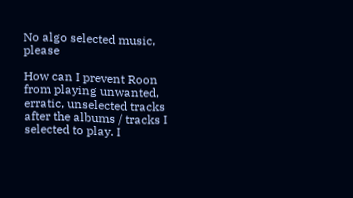No algo selected music, please

How can I prevent Roon from playing unwanted, erratic, unselected tracks after the albums / tracks I selected to play. I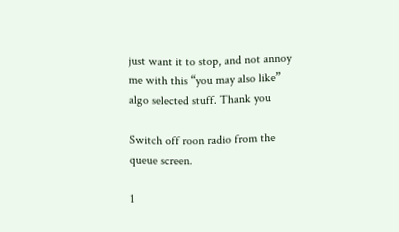just want it to stop, and not annoy me with this “you may also like” algo selected stuff. Thank you

Switch off roon radio from the queue screen.

1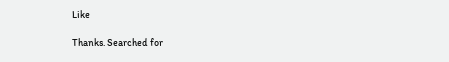Like

Thanks. Searched for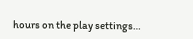hours on the play settings…